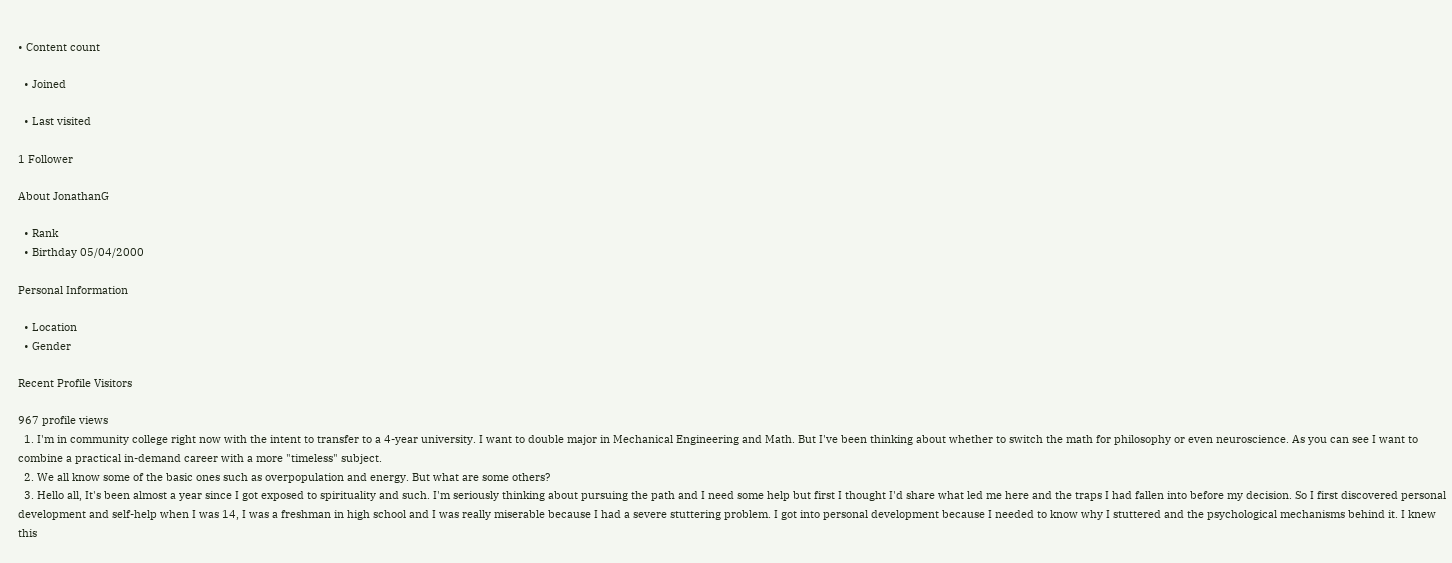• Content count

  • Joined

  • Last visited

1 Follower

About JonathanG

  • Rank
  • Birthday 05/04/2000

Personal Information

  • Location
  • Gender

Recent Profile Visitors

967 profile views
  1. I'm in community college right now with the intent to transfer to a 4-year university. I want to double major in Mechanical Engineering and Math. But I've been thinking about whether to switch the math for philosophy or even neuroscience. As you can see I want to combine a practical in-demand career with a more "timeless" subject.
  2. We all know some of the basic ones such as overpopulation and energy. But what are some others?
  3. Hello all, It's been almost a year since I got exposed to spirituality and such. I'm seriously thinking about pursuing the path and I need some help but first I thought I'd share what led me here and the traps I had fallen into before my decision. So I first discovered personal development and self-help when I was 14, I was a freshman in high school and I was really miserable because I had a severe stuttering problem. I got into personal development because I needed to know why I stuttered and the psychological mechanisms behind it. I knew this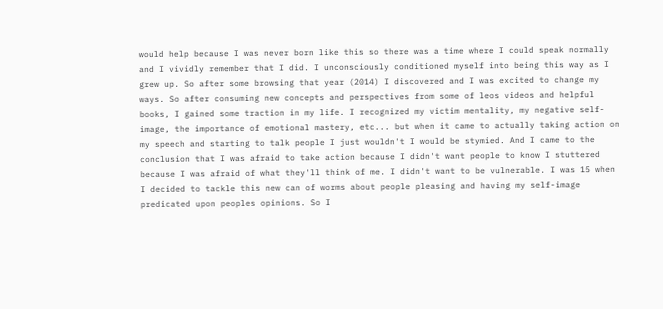would help because I was never born like this so there was a time where I could speak normally and I vividly remember that I did. I unconsciously conditioned myself into being this way as I grew up. So after some browsing that year (2014) I discovered and I was excited to change my ways. So after consuming new concepts and perspectives from some of leos videos and helpful books, I gained some traction in my life. I recognized my victim mentality, my negative self-image, the importance of emotional mastery, etc... but when it came to actually taking action on my speech and starting to talk people I just wouldn't I would be stymied. And I came to the conclusion that I was afraid to take action because I didn't want people to know I stuttered because I was afraid of what they'll think of me. I didn't want to be vulnerable. I was 15 when I decided to tackle this new can of worms about people pleasing and having my self-image predicated upon peoples opinions. So I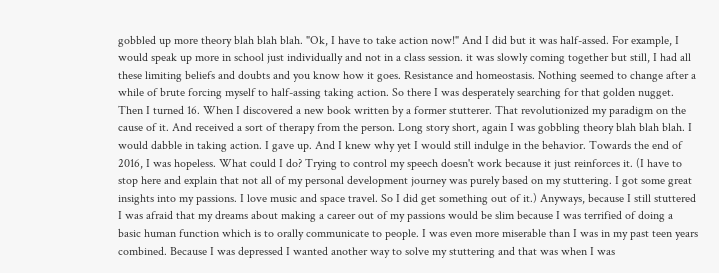gobbled up more theory blah blah blah. "Ok, I have to take action now!" And I did but it was half-assed. For example, I would speak up more in school just individually and not in a class session. it was slowly coming together but still, I had all these limiting beliefs and doubts and you know how it goes. Resistance and homeostasis. Nothing seemed to change after a while of brute forcing myself to half-assing taking action. So there I was desperately searching for that golden nugget. Then I turned 16. When I discovered a new book written by a former stutterer. That revolutionized my paradigm on the cause of it. And received a sort of therapy from the person. Long story short, again I was gobbling theory blah blah blah. I would dabble in taking action. I gave up. And I knew why yet I would still indulge in the behavior. Towards the end of 2016, I was hopeless. What could I do? Trying to control my speech doesn't work because it just reinforces it. (I have to stop here and explain that not all of my personal development journey was purely based on my stuttering. I got some great insights into my passions. I love music and space travel. So I did get something out of it.) Anyways, because I still stuttered I was afraid that my dreams about making a career out of my passions would be slim because I was terrified of doing a basic human function which is to orally communicate to people. I was even more miserable than I was in my past teen years combined. Because I was depressed I wanted another way to solve my stuttering and that was when I was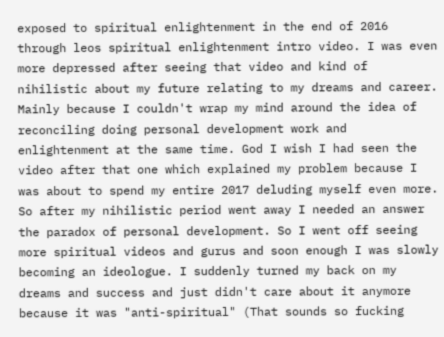exposed to spiritual enlightenment in the end of 2016 through leos spiritual enlightenment intro video. I was even more depressed after seeing that video and kind of nihilistic about my future relating to my dreams and career. Mainly because I couldn't wrap my mind around the idea of reconciling doing personal development work and enlightenment at the same time. God I wish I had seen the video after that one which explained my problem because I was about to spend my entire 2017 deluding myself even more. So after my nihilistic period went away I needed an answer the paradox of personal development. So I went off seeing more spiritual videos and gurus and soon enough I was slowly becoming an ideologue. I suddenly turned my back on my dreams and success and just didn't care about it anymore because it was "anti-spiritual" (That sounds so fucking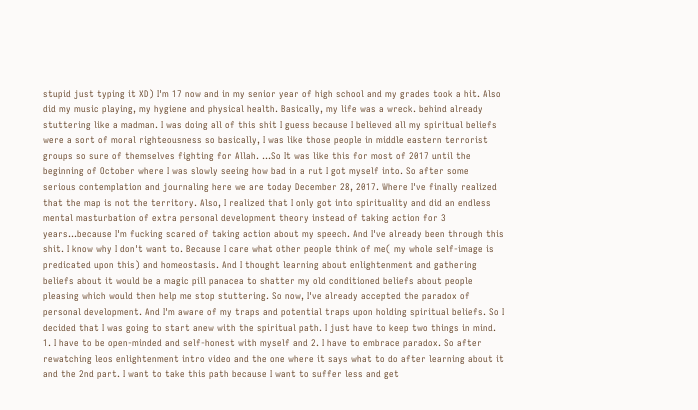stupid just typing it XD) I'm 17 now and in my senior year of high school and my grades took a hit. Also did my music playing, my hygiene and physical health. Basically, my life was a wreck. behind already stuttering like a madman. I was doing all of this shit I guess because I believed all my spiritual beliefs were a sort of moral righteousness so basically, I was like those people in middle eastern terrorist groups so sure of themselves fighting for Allah. ...So It was like this for most of 2017 until the beginning of October where I was slowly seeing how bad in a rut I got myself into. So after some serious contemplation and journaling here we are today December 28, 2017. Where I've finally realized that the map is not the territory. Also, I realized that I only got into spirituality and did an endless mental masturbation of extra personal development theory instead of taking action for 3 years...because I'm fucking scared of taking action about my speech. And I've already been through this shit. I know why I don't want to. Because I care what other people think of me( my whole self-image is predicated upon this) and homeostasis. And I thought learning about enlightenment and gathering beliefs about it would be a magic pill panacea to shatter my old conditioned beliefs about people pleasing which would then help me stop stuttering. So now, I've already accepted the paradox of personal development. And I'm aware of my traps and potential traps upon holding spiritual beliefs. So I decided that I was going to start anew with the spiritual path. I just have to keep two things in mind. 1. I have to be open-minded and self-honest with myself and 2. I have to embrace paradox. So after rewatching leos enlightenment intro video and the one where it says what to do after learning about it and the 2nd part. I want to take this path because I want to suffer less and get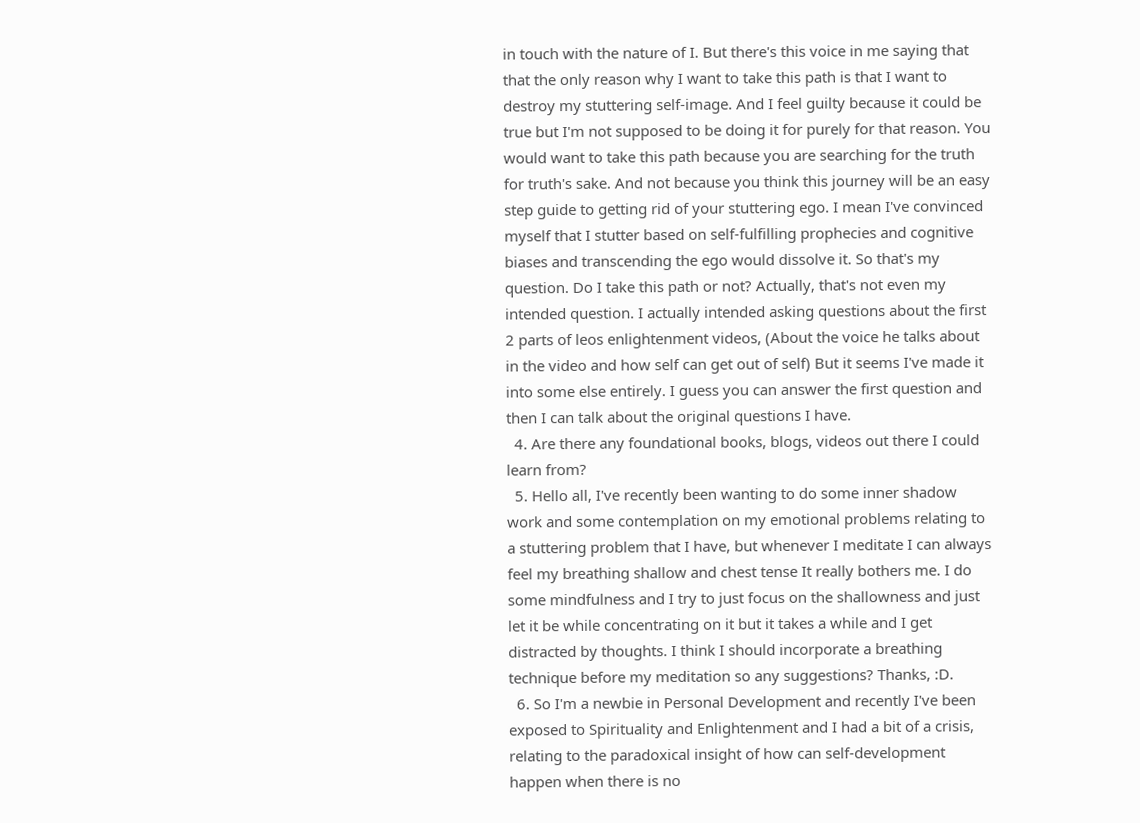in touch with the nature of I. But there's this voice in me saying that that the only reason why I want to take this path is that I want to destroy my stuttering self-image. And I feel guilty because it could be true but I'm not supposed to be doing it for purely for that reason. You would want to take this path because you are searching for the truth for truth's sake. And not because you think this journey will be an easy step guide to getting rid of your stuttering ego. I mean I've convinced myself that I stutter based on self-fulfilling prophecies and cognitive biases and transcending the ego would dissolve it. So that's my question. Do I take this path or not? Actually, that's not even my intended question. I actually intended asking questions about the first 2 parts of leos enlightenment videos, (About the voice he talks about in the video and how self can get out of self) But it seems I've made it into some else entirely. I guess you can answer the first question and then I can talk about the original questions I have.
  4. Are there any foundational books, blogs, videos out there I could learn from?
  5. Hello all, I've recently been wanting to do some inner shadow work and some contemplation on my emotional problems relating to a stuttering problem that I have, but whenever I meditate I can always feel my breathing shallow and chest tense It really bothers me. I do some mindfulness and I try to just focus on the shallowness and just let it be while concentrating on it but it takes a while and I get distracted by thoughts. I think I should incorporate a breathing technique before my meditation so any suggestions? Thanks, :D.
  6. So I'm a newbie in Personal Development and recently I've been exposed to Spirituality and Enlightenment and I had a bit of a crisis, relating to the paradoxical insight of how can self-development happen when there is no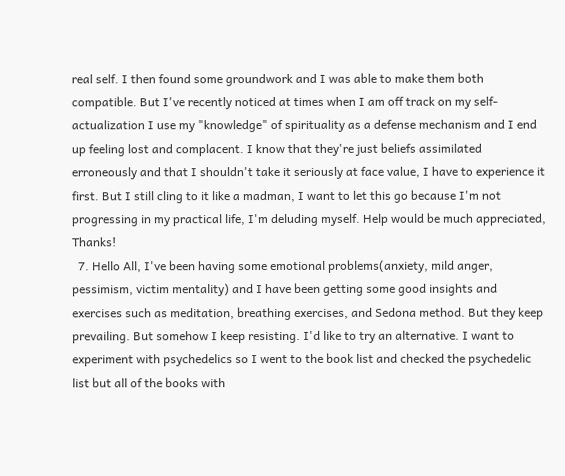real self. I then found some groundwork and I was able to make them both compatible. But I've recently noticed at times when I am off track on my self-actualization I use my "knowledge" of spirituality as a defense mechanism and I end up feeling lost and complacent. I know that they're just beliefs assimilated erroneously and that I shouldn't take it seriously at face value, I have to experience it first. But I still cling to it like a madman, I want to let this go because I'm not progressing in my practical life, I'm deluding myself. Help would be much appreciated, Thanks!
  7. Hello All, I've been having some emotional problems(anxiety, mild anger, pessimism, victim mentality) and I have been getting some good insights and exercises such as meditation, breathing exercises, and Sedona method. But they keep prevailing. But somehow I keep resisting. I'd like to try an alternative. I want to experiment with psychedelics so I went to the book list and checked the psychedelic list but all of the books with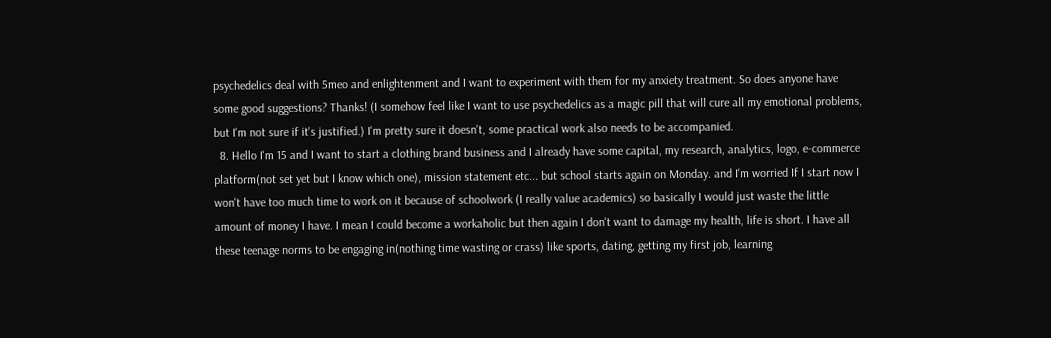psychedelics deal with 5meo and enlightenment and I want to experiment with them for my anxiety treatment. So does anyone have some good suggestions? Thanks! (I somehow feel like I want to use psychedelics as a magic pill that will cure all my emotional problems, but I'm not sure if it's justified.) I'm pretty sure it doesn't, some practical work also needs to be accompanied.
  8. Hello I'm 15 and I want to start a clothing brand business and I already have some capital, my research, analytics, logo, e-commerce platform(not set yet but I know which one), mission statement etc... but school starts again on Monday. and I'm worried If I start now I won't have too much time to work on it because of schoolwork (I really value academics) so basically I would just waste the little amount of money I have. I mean I could become a workaholic but then again I don't want to damage my health, life is short. I have all these teenage norms to be engaging in(nothing time wasting or crass) like sports, dating, getting my first job, learning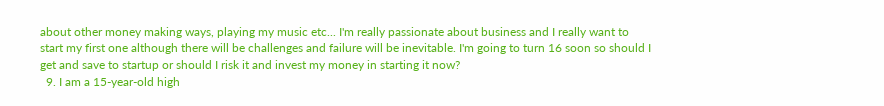about other money making ways, playing my music etc... I'm really passionate about business and I really want to start my first one although there will be challenges and failure will be inevitable. I'm going to turn 16 soon so should I get and save to startup or should I risk it and invest my money in starting it now?
  9. I am a 15-year-old high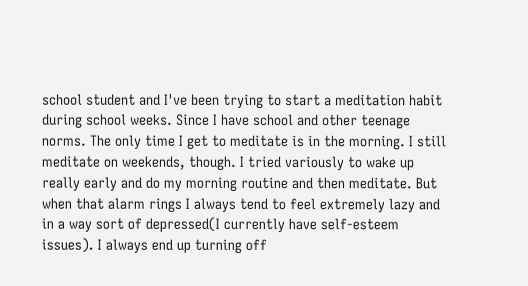school student and I've been trying to start a meditation habit during school weeks. Since I have school and other teenage norms. The only time I get to meditate is in the morning. I still meditate on weekends, though. I tried variously to wake up really early and do my morning routine and then meditate. But when that alarm rings I always tend to feel extremely lazy and in a way sort of depressed(I currently have self-esteem issues). I always end up turning off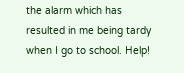the alarm which has resulted in me being tardy when I go to school. Help!